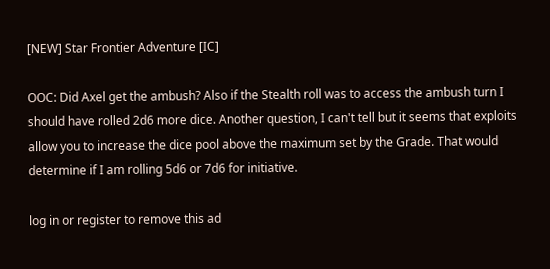[NEW] Star Frontier Adventure [IC]

OOC: Did Axel get the ambush? Also if the Stealth roll was to access the ambush turn I should have rolled 2d6 more dice. Another question, I can't tell but it seems that exploits allow you to increase the dice pool above the maximum set by the Grade. That would determine if I am rolling 5d6 or 7d6 for initiative.

log in or register to remove this ad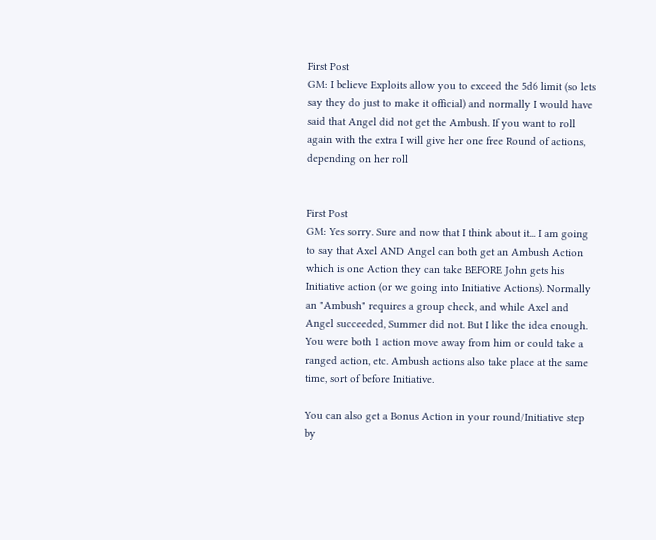First Post
GM: I believe Exploits allow you to exceed the 5d6 limit (so lets say they do just to make it official) and normally I would have said that Angel did not get the Ambush. If you want to roll again with the extra I will give her one free Round of actions, depending on her roll


First Post
GM: Yes sorry. Sure and now that I think about it... I am going to say that Axel AND Angel can both get an Ambush Action which is one Action they can take BEFORE John gets his Initiative action (or we going into Initiative Actions). Normally an "Ambush" requires a group check, and while Axel and Angel succeeded, Summer did not. But I like the idea enough. You were both 1 action move away from him or could take a ranged action, etc. Ambush actions also take place at the same time, sort of before Initiative.

You can also get a Bonus Action in your round/Initiative step by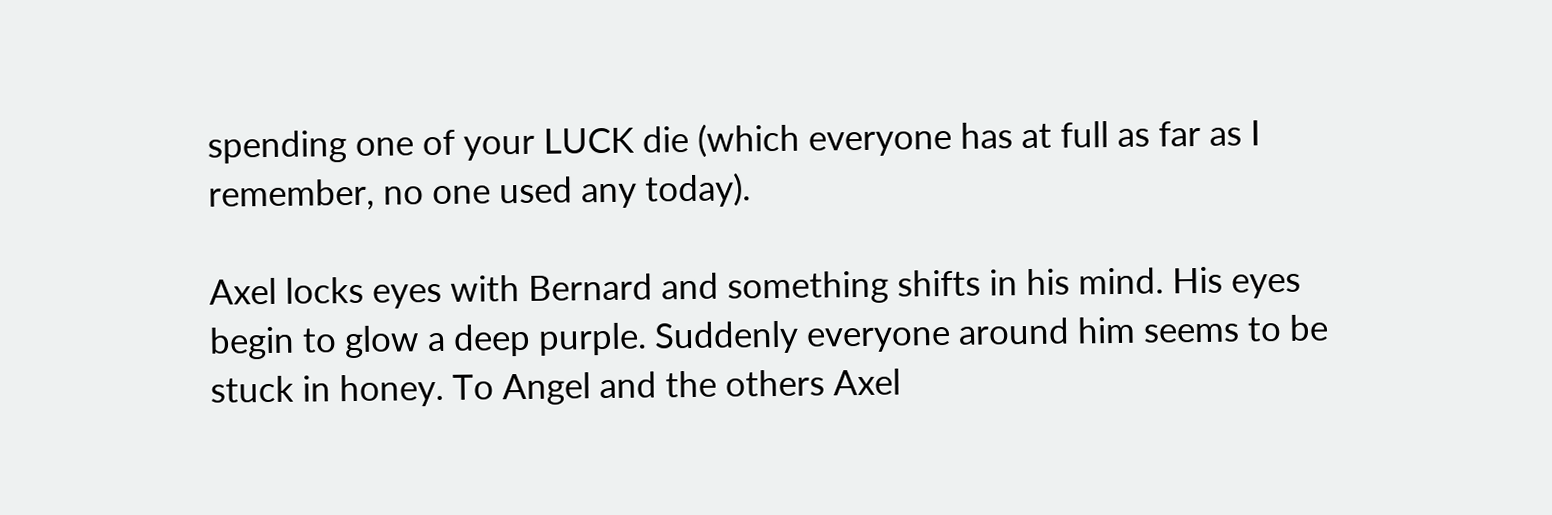spending one of your LUCK die (which everyone has at full as far as I remember, no one used any today).

Axel locks eyes with Bernard and something shifts in his mind. His eyes begin to glow a deep purple. Suddenly everyone around him seems to be stuck in honey. To Angel and the others Axel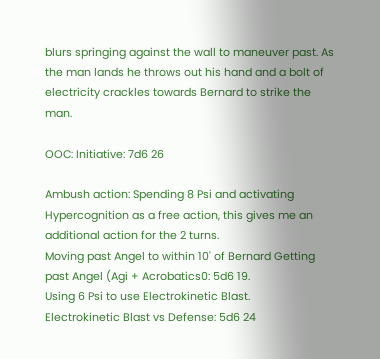blurs springing against the wall to maneuver past. As the man lands he throws out his hand and a bolt of electricity crackles towards Bernard to strike the man.

OOC: Initiative: 7d6 26

Ambush action: Spending 8 Psi and activating Hypercognition as a free action, this gives me an additional action for the 2 turns.
Moving past Angel to within 10' of Bernard Getting past Angel (Agi + Acrobatics0: 5d6 19.
Using 6 Psi to use Electrokinetic Blast.
Electrokinetic Blast vs Defense: 5d6 24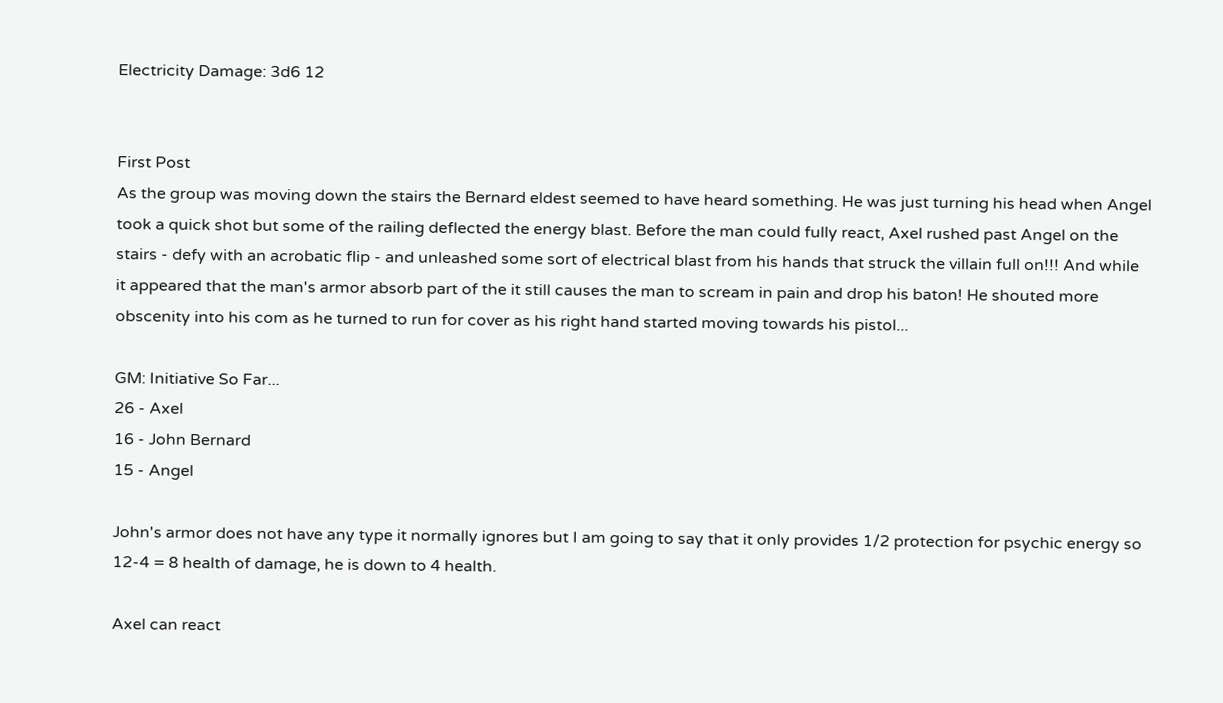Electricity Damage: 3d6 12


First Post
As the group was moving down the stairs the Bernard eldest seemed to have heard something. He was just turning his head when Angel took a quick shot but some of the railing deflected the energy blast. Before the man could fully react, Axel rushed past Angel on the stairs - defy with an acrobatic flip - and unleashed some sort of electrical blast from his hands that struck the villain full on!!! And while it appeared that the man's armor absorb part of the it still causes the man to scream in pain and drop his baton! He shouted more obscenity into his com as he turned to run for cover as his right hand started moving towards his pistol...

GM: Initiative So Far...
26 - Axel
16 - John Bernard
15 - Angel

John's armor does not have any type it normally ignores but I am going to say that it only provides 1/2 protection for psychic energy so 12-4 = 8 health of damage, he is down to 4 health.

Axel can react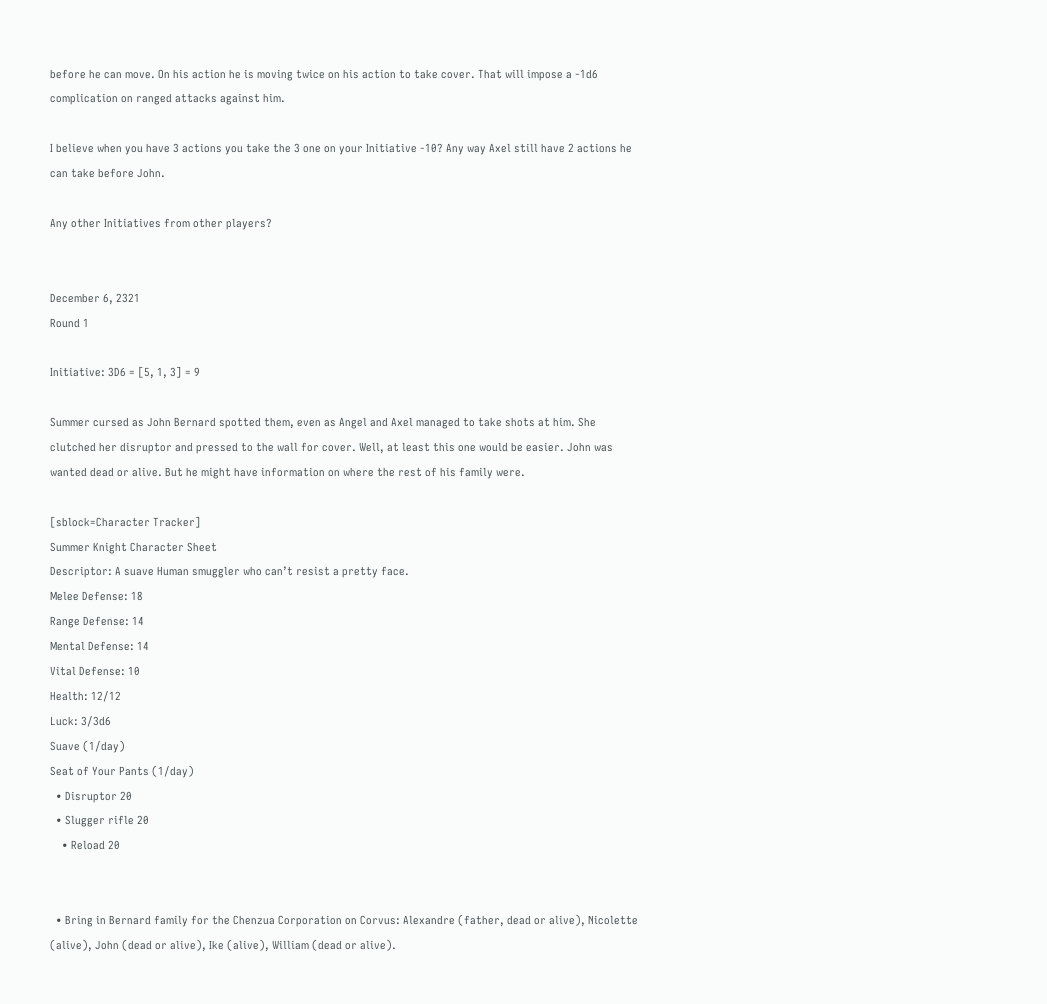before he can move. On his action he is moving twice on his action to take cover. That will impose a -1d6 complication on ranged attacks against him.

I believe when you have 3 actions you take the 3 one on your Initiative -10? Any way Axel still have 2 actions he can take before John.

Any other Initiatives from other players?


December 6, 2321
Round 1

Initiative: 3D6 = [5, 1, 3] = 9

Summer cursed as John Bernard spotted them, even as Angel and Axel managed to take shots at him. She clutched her disruptor and pressed to the wall for cover. Well, at least this one would be easier. John was wanted dead or alive. But he might have information on where the rest of his family were.

[sblock=Character Tracker]
Summer Knight Character Sheet
Descriptor: A suave Human smuggler who can’t resist a pretty face.
Melee Defense: 18
Range Defense: 14
Mental Defense: 14
Vital Defense: 10
Health: 12/12
Luck: 3/3d6
Suave (1/day)
Seat of Your Pants (1/day)
  • Disruptor 20
  • Slugger rifle 20
    • Reload 20


  • Bring in Bernard family for the Chenzua Corporation on Corvus: Alexandre (father, dead or alive), Nicolette (alive), John (dead or alive), Ike (alive), William (dead or alive).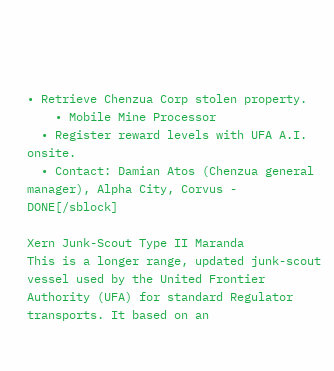• Retrieve Chenzua Corp stolen property.
    • Mobile Mine Processor
  • Register reward levels with UFA A.I. onsite.
  • Contact: Damian Atos (Chenzua general manager), Alpha City, Corvus - DONE[/sblock]

Xern Junk-Scout Type II Maranda
This is a longer range, updated junk-scout vessel used by the United Frontier Authority (UFA) for standard Regulator transports. It based on an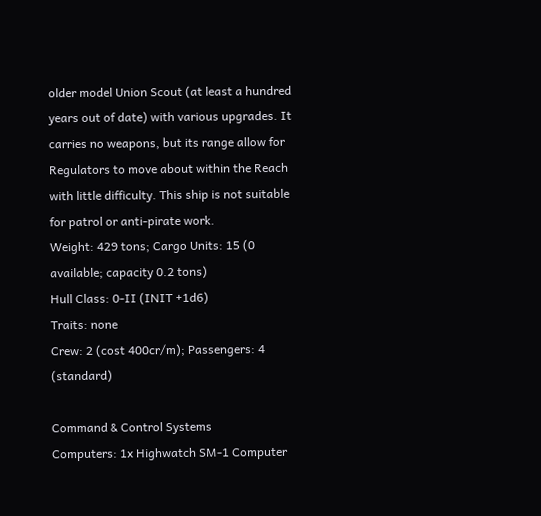older model Union Scout (at least a hundred years out of date) with various upgrades. It carries no weapons, but its range allow for Regulators to move about within the Reach with little difficulty. This ship is not suitable for patrol or anti-pirate work.
Weight: 429 tons; Cargo Units: 15 (0 available; capacity 0.2 tons)
Hull Class: 0-II (INIT +1d6)
Traits: none
Crew: 2 (cost 400cr/m); Passengers: 4 (standard)

Command & Control Systems
Computers: 1x Highwatch SM-1 Computer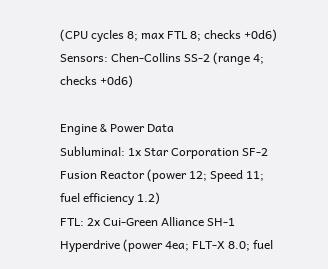(CPU cycles 8; max FTL 8; checks +0d6)
Sensors: Chen-Collins SS-2 (range 4; checks +0d6)

Engine & Power Data
Subluminal: 1x Star Corporation SF-2 Fusion Reactor (power 12; Speed 11; fuel efficiency 1.2)
FTL: 2x Cui-Green Alliance SH-1 Hyperdrive (power 4ea; FLT-X 8.0; fuel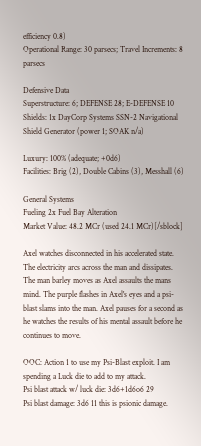efficiency 0.8)
Operational Range: 30 parsecs; Travel Increments: 8 parsecs

Defensive Data
Superstructure: 6; DEFENSE 28; E-DEFENSE 10
Shields: 1x DayCorp Systems SSN-2 Navigational Shield Generator (power 1; SOAK n/a)

Luxury: 100% (adequate; +0d6)
Facilities: Brig (2), Double Cabins (3), Messhall (6)

General Systems
Fueling 2x Fuel Bay Alteration
Market Value: 48.2 MCr (used 24.1 MCr)[/sblock]

Axel watches disconnected in his accelerated state. The electricity arcs across the man and dissipates. The man barley moves as Axel assaults the mans mind. The purple flashes in Axel's eyes and a psi-blast slams into the man. Axel pauses for a second as he watches the results of his mental assault before he continues to move.

OOC: Action 1 to use my Psi-Blast exploit. I am spending a Luck die to add to my attack.
Psi blast attack w/ luck die: 3d6+1d6o6 29
Psi blast damage: 3d6 11 this is psionic damage.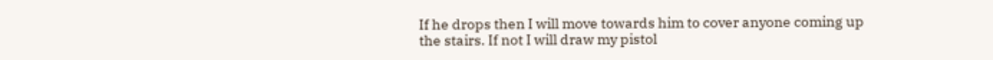If he drops then I will move towards him to cover anyone coming up the stairs. If not I will draw my pistol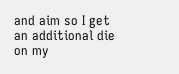and aim so I get an additional die on my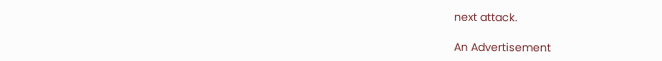next attack.

An Advertisement